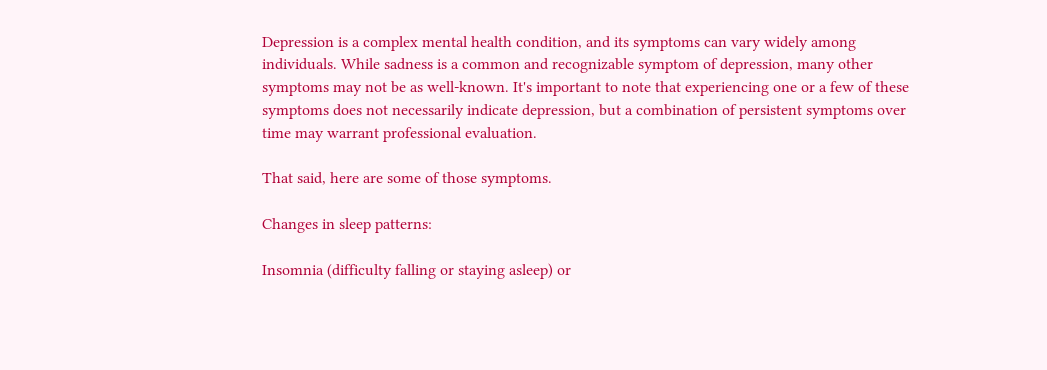Depression is a complex mental health condition, and its symptoms can vary widely among individuals. While sadness is a common and recognizable symptom of depression, many other symptoms may not be as well-known. It's important to note that experiencing one or a few of these symptoms does not necessarily indicate depression, but a combination of persistent symptoms over time may warrant professional evaluation.

That said, here are some of those symptoms.

Changes in sleep patterns:

Insomnia (difficulty falling or staying asleep) or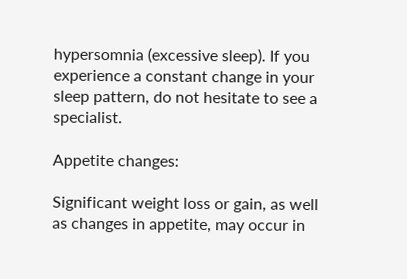hypersomnia (excessive sleep). If you experience a constant change in your sleep pattern, do not hesitate to see a specialist.

Appetite changes:

Significant weight loss or gain, as well as changes in appetite, may occur in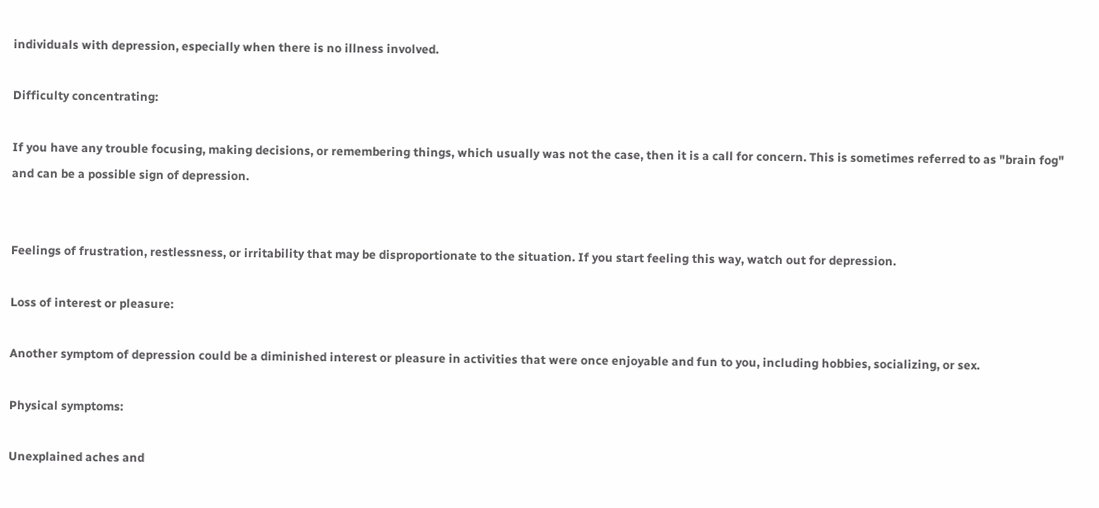individuals with depression, especially when there is no illness involved.

Difficulty concentrating:

If you have any trouble focusing, making decisions, or remembering things, which usually was not the case, then it is a call for concern. This is sometimes referred to as "brain fog" and can be a possible sign of depression.


Feelings of frustration, restlessness, or irritability that may be disproportionate to the situation. If you start feeling this way, watch out for depression.

Loss of interest or pleasure:

Another symptom of depression could be a diminished interest or pleasure in activities that were once enjoyable and fun to you, including hobbies, socializing, or sex.

Physical symptoms:

Unexplained aches and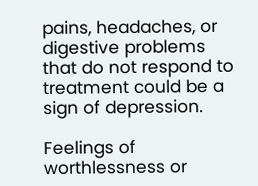pains, headaches, or digestive problems that do not respond to treatment could be a sign of depression.

Feelings of worthlessness or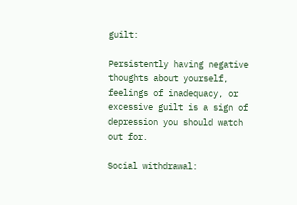guilt:

Persistently having negative thoughts about yourself, feelings of inadequacy, or excessive guilt is a sign of depression you should watch out for.

Social withdrawal: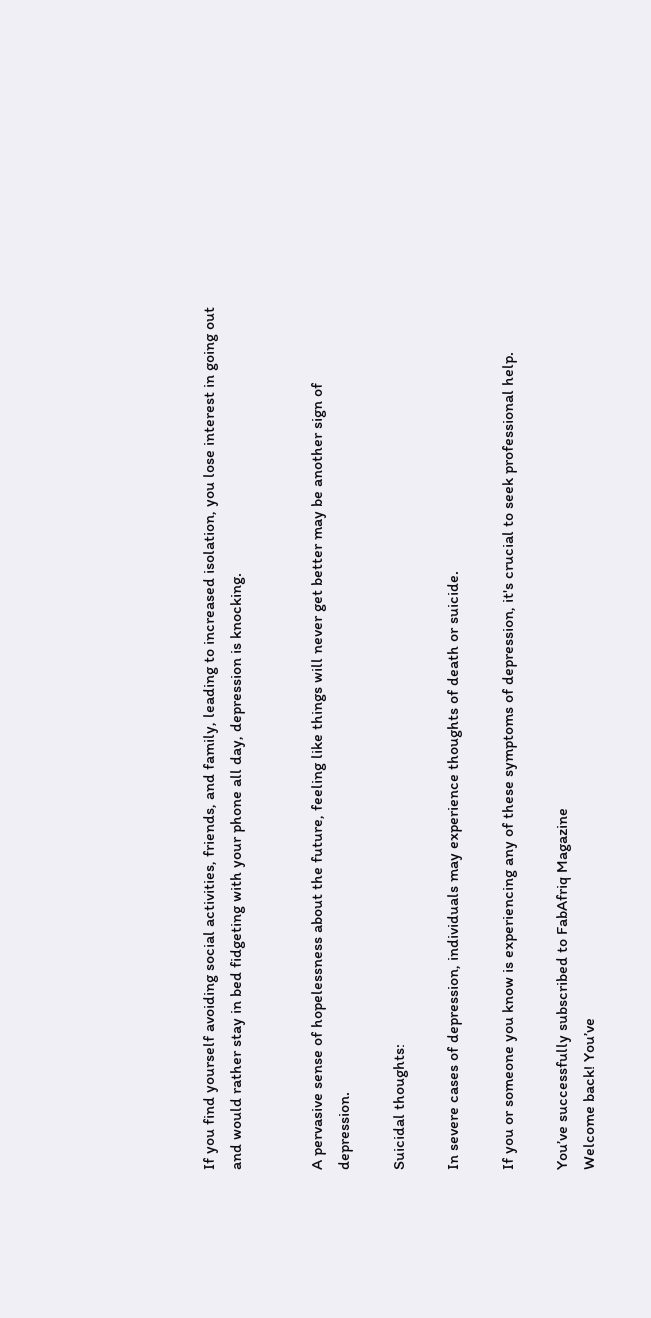If you find yourself avoiding social activities, friends, and family, leading to increased isolation, you lose interest in going out and would rather stay in bed fidgeting with your phone all day, depression is knocking.


A pervasive sense of hopelessness about the future, feeling like things will never get better may be another sign of depression.

Suicidal thoughts:

In severe cases of depression, individuals may experience thoughts of death or suicide.

If you or someone you know is experiencing any of these symptoms of depression, it's crucial to seek professional help.

You’ve successfully subscribed to FabAfriq Magazine
Welcome back! You’ve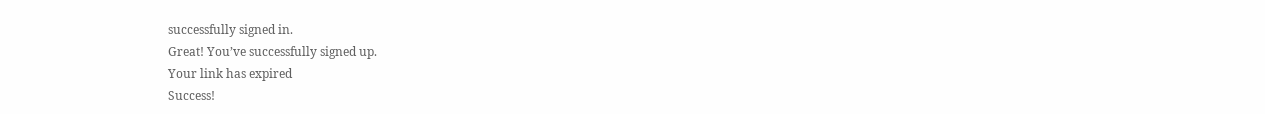successfully signed in.
Great! You’ve successfully signed up.
Your link has expired
Success!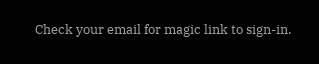Check your email for magic link to sign-in.